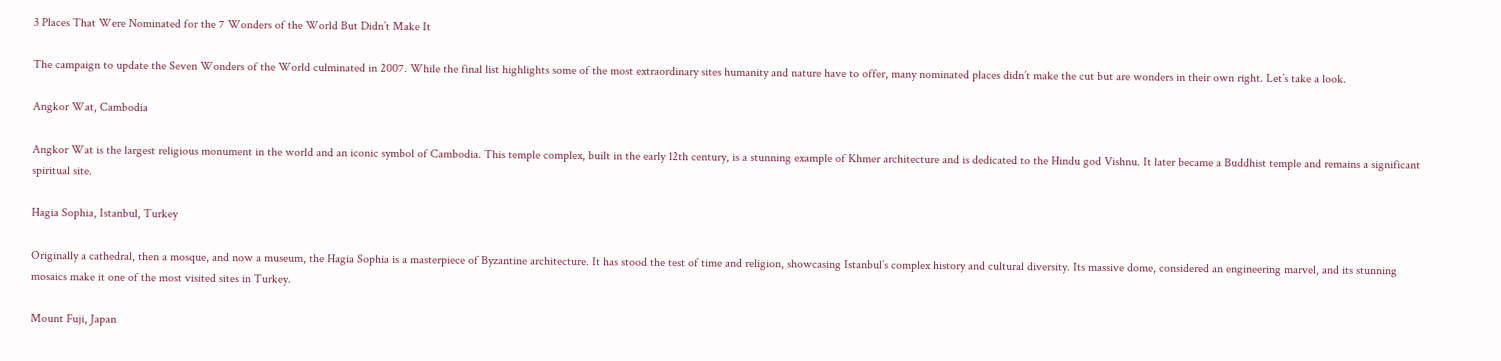3 Places That Were Nominated for the 7 Wonders of the World But Didn’t Make It

The campaign to update the Seven Wonders of the World culminated in 2007. While the final list highlights some of the most extraordinary sites humanity and nature have to offer, many nominated places didn’t make the cut but are wonders in their own right. Let’s take a look.

Angkor Wat, Cambodia

Angkor Wat is the largest religious monument in the world and an iconic symbol of Cambodia. This temple complex, built in the early 12th century, is a stunning example of Khmer architecture and is dedicated to the Hindu god Vishnu. It later became a Buddhist temple and remains a significant spiritual site.

Hagia Sophia, Istanbul, Turkey

Originally a cathedral, then a mosque, and now a museum, the Hagia Sophia is a masterpiece of Byzantine architecture. It has stood the test of time and religion, showcasing Istanbul’s complex history and cultural diversity. Its massive dome, considered an engineering marvel, and its stunning mosaics make it one of the most visited sites in Turkey.

Mount Fuji, Japan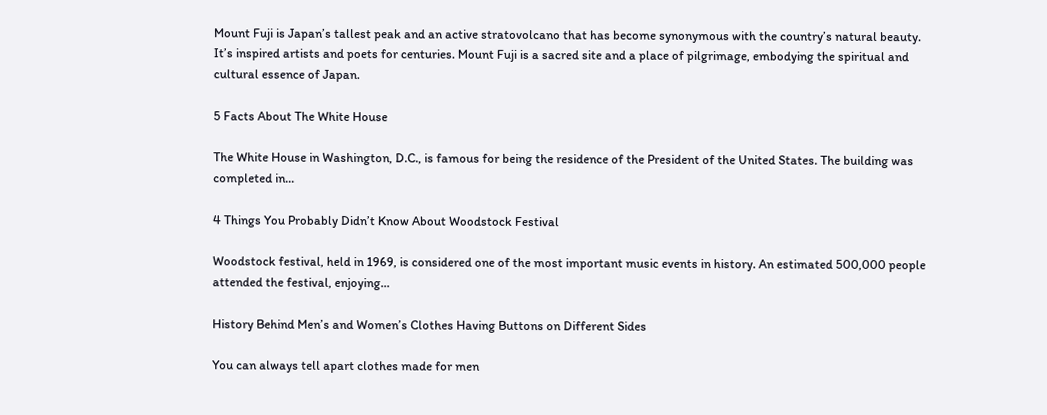Mount Fuji is Japan’s tallest peak and an active stratovolcano that has become synonymous with the country’s natural beauty. It’s inspired artists and poets for centuries. Mount Fuji is a sacred site and a place of pilgrimage, embodying the spiritual and cultural essence of Japan.

5 Facts About The White House

The White House in Washington, D.C., is famous for being the residence of the President of the United States. The building was completed in...

4 Things You Probably Didn’t Know About Woodstock Festival

Woodstock festival, held in 1969, is considered one of the most important music events in history. An estimated 500,000 people attended the festival, enjoying...

History Behind Men’s and Women’s Clothes Having Buttons on Different Sides

You can always tell apart clothes made for men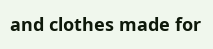and clothes made for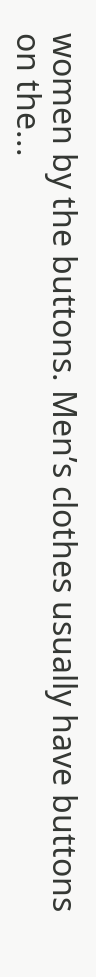women by the buttons. Men’s clothes usually have buttons on the...